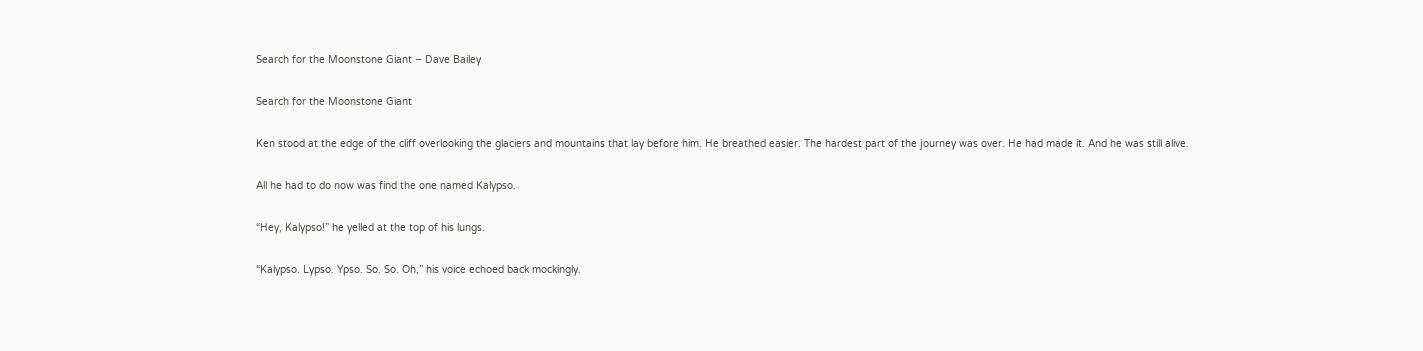Search for the Moonstone Giant – Dave Bailey

Search for the Moonstone Giant

Ken stood at the edge of the cliff overlooking the glaciers and mountains that lay before him. He breathed easier. The hardest part of the journey was over. He had made it. And he was still alive.

All he had to do now was find the one named Kalypso.

“Hey, Kalypso!” he yelled at the top of his lungs.

“Kalypso. Lypso. Ypso. So. So. Oh,” his voice echoed back mockingly.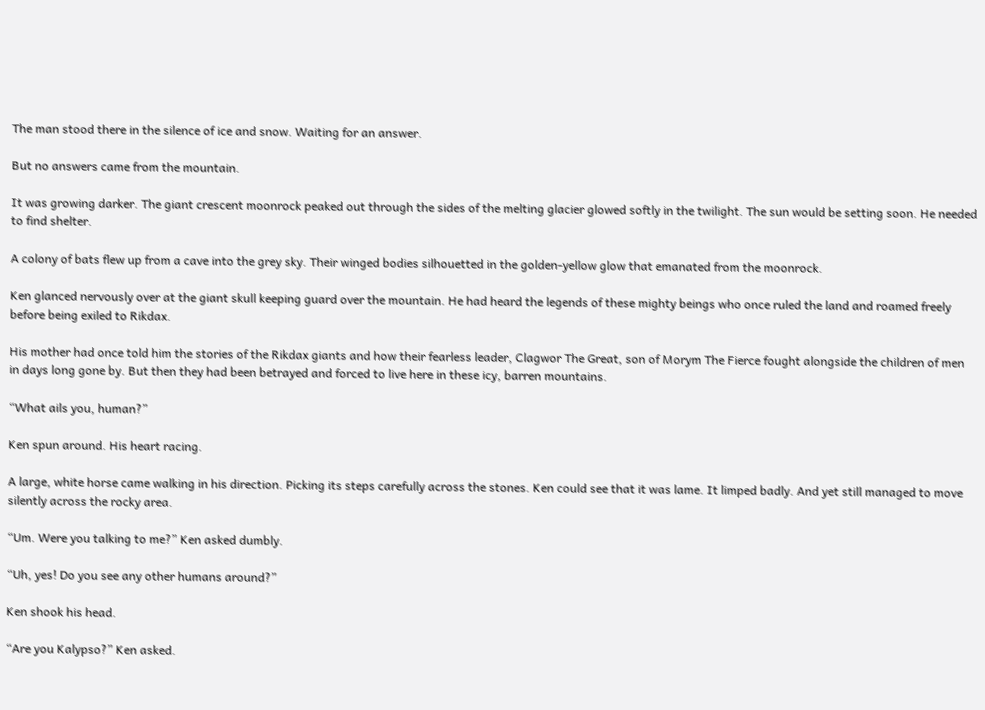The man stood there in the silence of ice and snow. Waiting for an answer.

But no answers came from the mountain.

It was growing darker. The giant crescent moonrock peaked out through the sides of the melting glacier glowed softly in the twilight. The sun would be setting soon. He needed to find shelter.

A colony of bats flew up from a cave into the grey sky. Their winged bodies silhouetted in the golden-yellow glow that emanated from the moonrock.

Ken glanced nervously over at the giant skull keeping guard over the mountain. He had heard the legends of these mighty beings who once ruled the land and roamed freely before being exiled to Rikdax.

His mother had once told him the stories of the Rikdax giants and how their fearless leader, Clagwor The Great, son of Morym The Fierce fought alongside the children of men in days long gone by. But then they had been betrayed and forced to live here in these icy, barren mountains.

“What ails you, human?”

Ken spun around. His heart racing.

A large, white horse came walking in his direction. Picking its steps carefully across the stones. Ken could see that it was lame. It limped badly. And yet still managed to move silently across the rocky area.

“Um. Were you talking to me?” Ken asked dumbly.

“Uh, yes! Do you see any other humans around?”

Ken shook his head.

“Are you Kalypso?” Ken asked.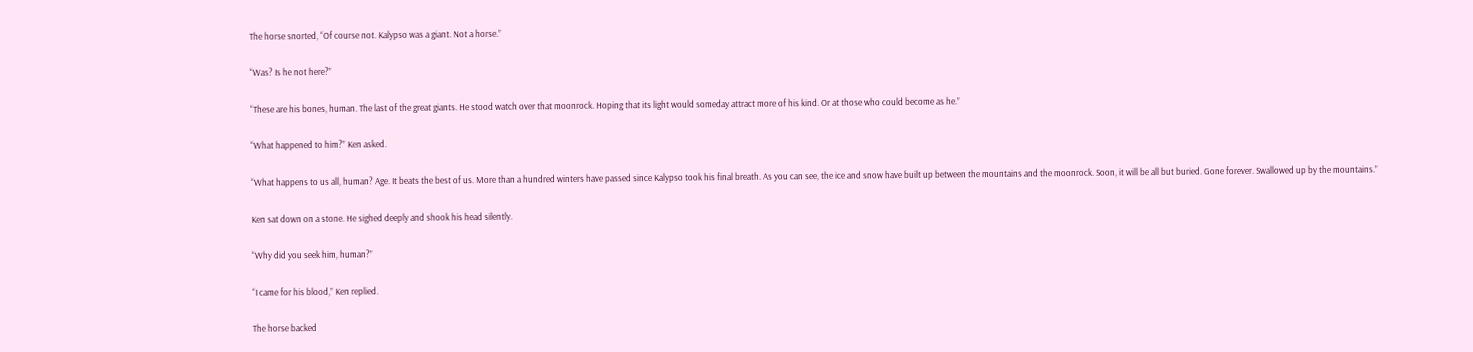The horse snorted, “Of course not. Kalypso was a giant. Not a horse.”

“Was? Is he not here?”

“These are his bones, human. The last of the great giants. He stood watch over that moonrock. Hoping that its light would someday attract more of his kind. Or at those who could become as he.”

“What happened to him?” Ken asked.

“What happens to us all, human? Age. It beats the best of us. More than a hundred winters have passed since Kalypso took his final breath. As you can see, the ice and snow have built up between the mountains and the moonrock. Soon, it will be all but buried. Gone forever. Swallowed up by the mountains.”

Ken sat down on a stone. He sighed deeply and shook his head silently.

“Why did you seek him, human?”

“I came for his blood,” Ken replied.

The horse backed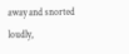away and snorted loudly,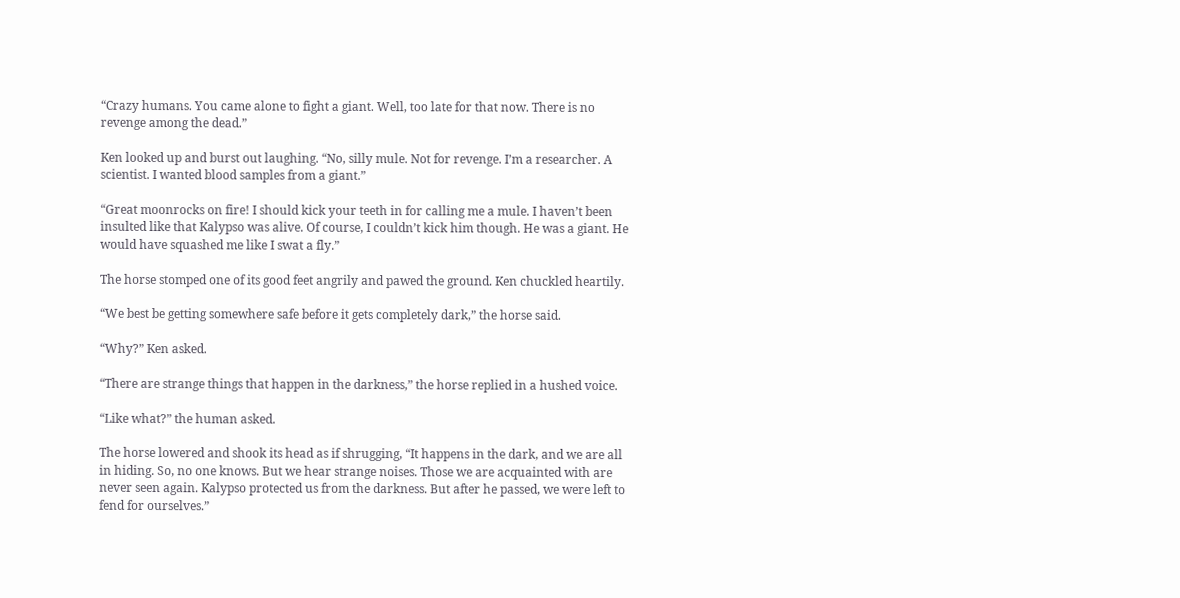“Crazy humans. You came alone to fight a giant. Well, too late for that now. There is no revenge among the dead.”

Ken looked up and burst out laughing. “No, silly mule. Not for revenge. I’m a researcher. A scientist. I wanted blood samples from a giant.”

“Great moonrocks on fire! I should kick your teeth in for calling me a mule. I haven’t been insulted like that Kalypso was alive. Of course, I couldn’t kick him though. He was a giant. He would have squashed me like I swat a fly.”

The horse stomped one of its good feet angrily and pawed the ground. Ken chuckled heartily.

“We best be getting somewhere safe before it gets completely dark,” the horse said.

“Why?” Ken asked.

“There are strange things that happen in the darkness,” the horse replied in a hushed voice.

“Like what?” the human asked.

The horse lowered and shook its head as if shrugging, “It happens in the dark, and we are all in hiding. So, no one knows. But we hear strange noises. Those we are acquainted with are never seen again. Kalypso protected us from the darkness. But after he passed, we were left to fend for ourselves.”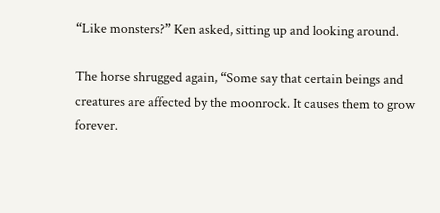“Like monsters?” Ken asked, sitting up and looking around.

The horse shrugged again, “Some say that certain beings and creatures are affected by the moonrock. It causes them to grow forever.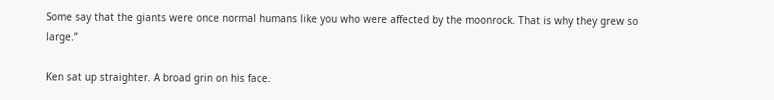Some say that the giants were once normal humans like you who were affected by the moonrock. That is why they grew so large.”

Ken sat up straighter. A broad grin on his face.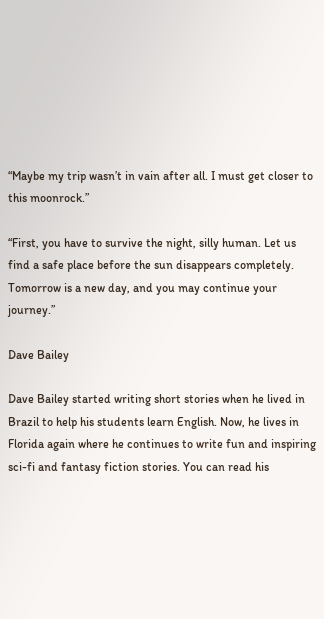“Maybe my trip wasn’t in vain after all. I must get closer to this moonrock.”

“First, you have to survive the night, silly human. Let us find a safe place before the sun disappears completely. Tomorrow is a new day, and you may continue your journey.”

Dave Bailey

Dave Bailey started writing short stories when he lived in Brazil to help his students learn English. Now, he lives in Florida again where he continues to write fun and inspiring sci-fi and fantasy fiction stories. You can read his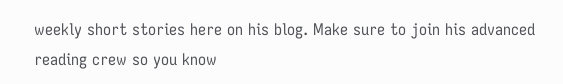weekly short stories here on his blog. Make sure to join his advanced reading crew so you know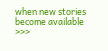when new stories become available >>>